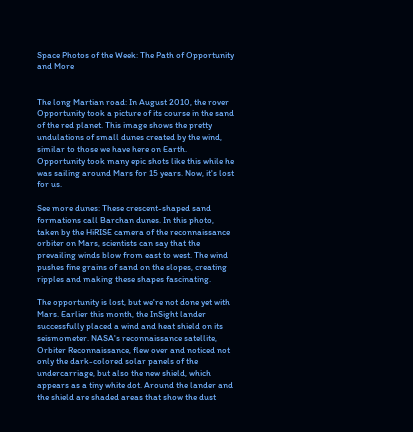Space Photos of the Week: The Path of Opportunity and More


The long Martian road: In August 2010, the rover Opportunity took a picture of its course in the sand of the red planet. This image shows the pretty undulations of small dunes created by the wind, similar to those we have here on Earth. Opportunity took many epic shots like this while he was sailing around Mars for 15 years. Now, it's lost for us.

See more dunes: These crescent-shaped sand formations call Barchan dunes. In this photo, taken by the HiRISE camera of the reconnaissance orbiter on Mars, scientists can say that the prevailing winds blow from east to west. The wind pushes fine grains of sand on the slopes, creating ripples and making these shapes fascinating.

The opportunity is lost, but we're not done yet with Mars. Earlier this month, the InSight lander successfully placed a wind and heat shield on its seismometer. NASA's reconnaissance satellite, Orbiter Reconnaissance, flew over and noticed not only the dark-colored solar panels of the undercarriage, but also the new shield, which appears as a tiny white dot. Around the lander and the shield are shaded areas that show the dust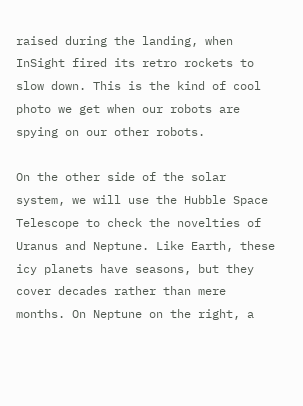raised during the landing, when InSight fired its retro rockets to slow down. This is the kind of cool photo we get when our robots are spying on our other robots.

On the other side of the solar system, we will use the Hubble Space Telescope to check the novelties of Uranus and Neptune. Like Earth, these icy planets have seasons, but they cover decades rather than mere months. On Neptune on the right, a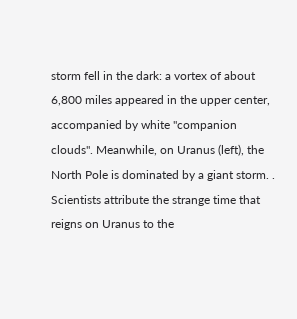storm fell in the dark: a vortex of about 6,800 miles appeared in the upper center, accompanied by white "companion clouds". Meanwhile, on Uranus (left), the North Pole is dominated by a giant storm. . Scientists attribute the strange time that reigns on Uranus to the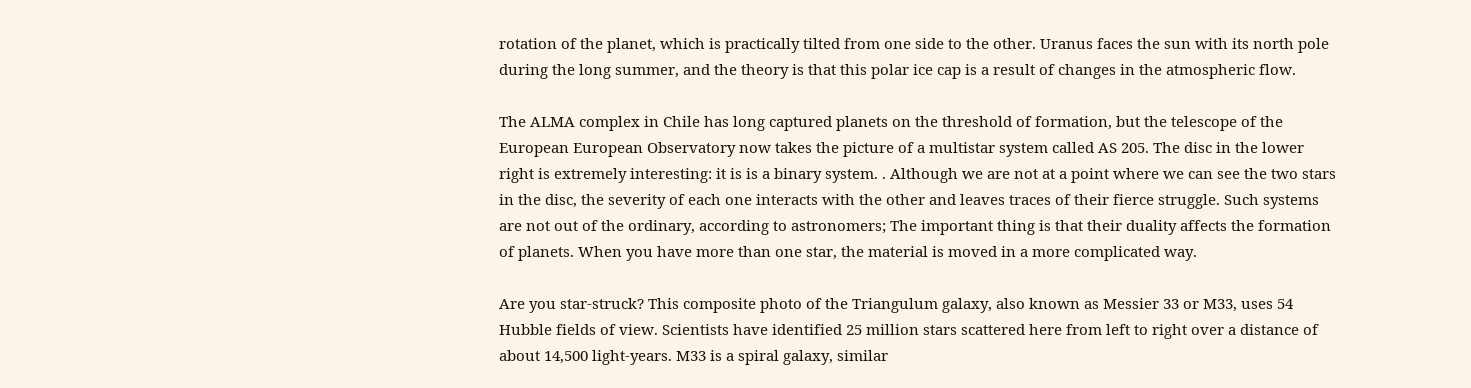rotation of the planet, which is practically tilted from one side to the other. Uranus faces the sun with its north pole during the long summer, and the theory is that this polar ice cap is a result of changes in the atmospheric flow.

The ALMA complex in Chile has long captured planets on the threshold of formation, but the telescope of the European European Observatory now takes the picture of a multistar system called AS 205. The disc in the lower right is extremely interesting: it is is a binary system. . Although we are not at a point where we can see the two stars in the disc, the severity of each one interacts with the other and leaves traces of their fierce struggle. Such systems are not out of the ordinary, according to astronomers; The important thing is that their duality affects the formation of planets. When you have more than one star, the material is moved in a more complicated way.

Are you star-struck? This composite photo of the Triangulum galaxy, also known as Messier 33 or M33, uses 54 Hubble fields of view. Scientists have identified 25 million stars scattered here from left to right over a distance of about 14,500 light-years. M33 is a spiral galaxy, similar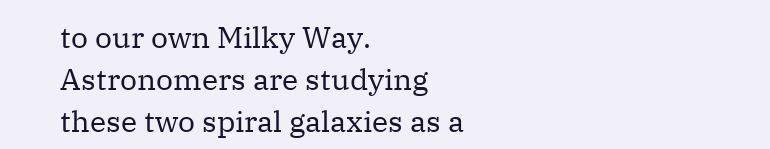to our own Milky Way. Astronomers are studying these two spiral galaxies as a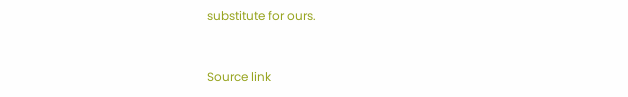substitute for ours.


Source link